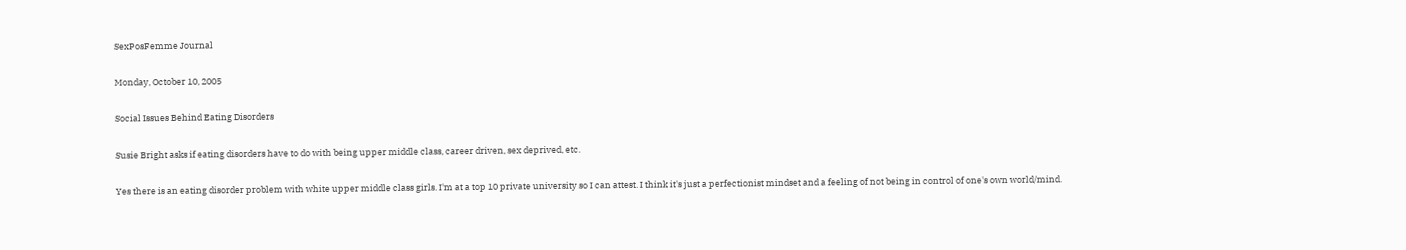SexPosFemme Journal

Monday, October 10, 2005

Social Issues Behind Eating Disorders

Susie Bright asks if eating disorders have to do with being upper middle class, career driven, sex deprived, etc.

Yes there is an eating disorder problem with white upper middle class girls. I'm at a top 10 private university so I can attest. I think it's just a perfectionist mindset and a feeling of not being in control of one's own world/mind.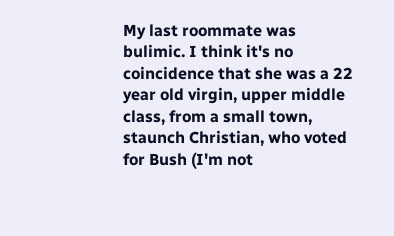My last roommate was bulimic. I think it's no coincidence that she was a 22 year old virgin, upper middle class, from a small town, staunch Christian, who voted for Bush (I'm not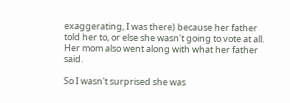exaggerating, I was there) because her father told her to, or else she wasn't going to vote at all. Her mom also went along with what her father said.

So I wasn't surprised she was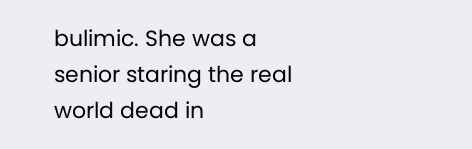bulimic. She was a senior staring the real world dead in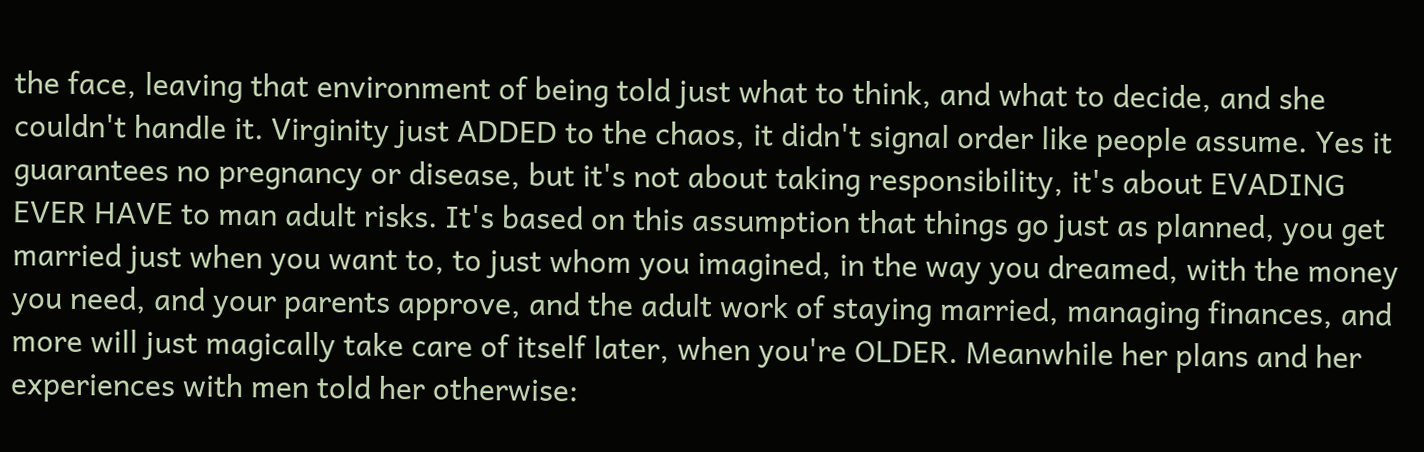the face, leaving that environment of being told just what to think, and what to decide, and she couldn't handle it. Virginity just ADDED to the chaos, it didn't signal order like people assume. Yes it guarantees no pregnancy or disease, but it's not about taking responsibility, it's about EVADING EVER HAVE to man adult risks. It's based on this assumption that things go just as planned, you get married just when you want to, to just whom you imagined, in the way you dreamed, with the money you need, and your parents approve, and the adult work of staying married, managing finances, and more will just magically take care of itself later, when you're OLDER. Meanwhile her plans and her experiences with men told her otherwise: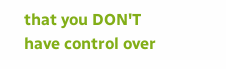that you DON'T have control over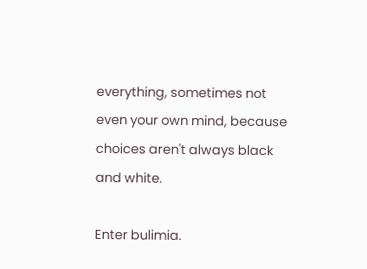everything, sometimes not even your own mind, because choices aren't always black and white.

Enter bulimia.